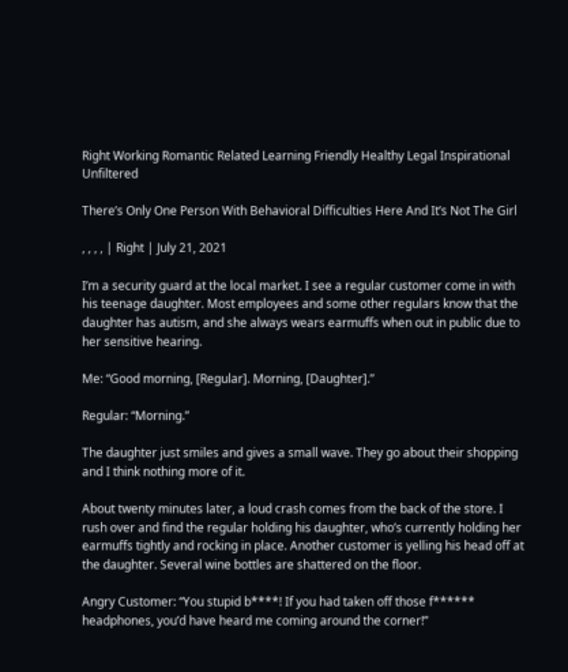Right Working Romantic Related Learning Friendly Healthy Legal Inspirational Unfiltered

There’s Only One Person With Behavioral Difficulties Here And It’s Not The Girl

, , , , | Right | July 21, 2021

I’m a security guard at the local market. I see a regular customer come in with his teenage daughter. Most employees and some other regulars know that the daughter has autism, and she always wears earmuffs when out in public due to her sensitive hearing.

Me: “Good morning, [Regular]. Morning, [Daughter].”

Regular: “Morning.”

The daughter just smiles and gives a small wave. They go about their shopping and I think nothing more of it.

About twenty minutes later, a loud crash comes from the back of the store. I rush over and find the regular holding his daughter, who’s currently holding her earmuffs tightly and rocking in place. Another customer is yelling his head off at the daughter. Several wine bottles are shattered on the floor.

Angry Customer: “You stupid b****! If you had taken off those f****** headphones, you’d have heard me coming around the corner!”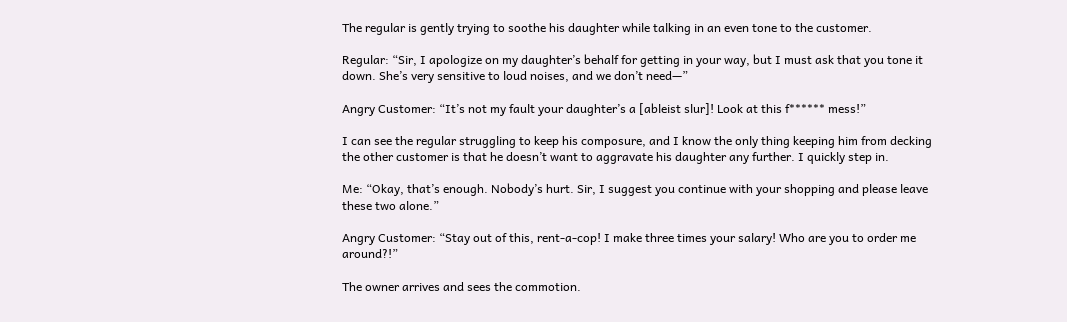The regular is gently trying to soothe his daughter while talking in an even tone to the customer.

Regular: “Sir, I apologize on my daughter’s behalf for getting in your way, but I must ask that you tone it down. She’s very sensitive to loud noises, and we don’t need—”

Angry Customer: “It’s not my fault your daughter’s a [ableist slur]! Look at this f****** mess!”

I can see the regular struggling to keep his composure, and I know the only thing keeping him from decking the other customer is that he doesn’t want to aggravate his daughter any further. I quickly step in.

Me: “Okay, that’s enough. Nobody’s hurt. Sir, I suggest you continue with your shopping and please leave these two alone.”

Angry Customer: “Stay out of this, rent-a-cop! I make three times your salary! Who are you to order me around?!”

The owner arrives and sees the commotion.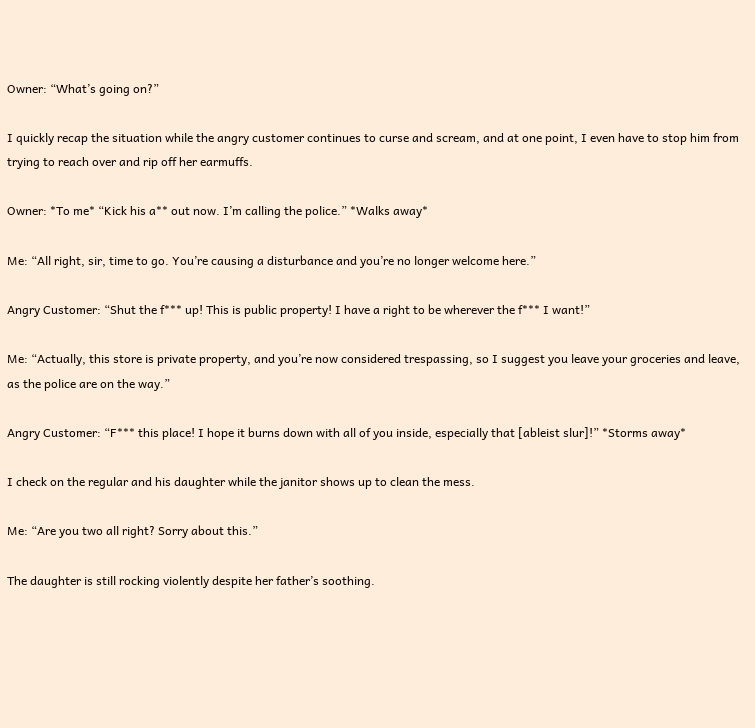Owner: “What’s going on?”

I quickly recap the situation while the angry customer continues to curse and scream, and at one point, I even have to stop him from trying to reach over and rip off her earmuffs.

Owner: *To me* “Kick his a** out now. I’m calling the police.” *Walks away*

Me: “All right, sir, time to go. You’re causing a disturbance and you’re no longer welcome here.”

Angry Customer: “Shut the f*** up! This is public property! I have a right to be wherever the f*** I want!”

Me: “Actually, this store is private property, and you’re now considered trespassing, so I suggest you leave your groceries and leave, as the police are on the way.”

Angry Customer: “F*** this place! I hope it burns down with all of you inside, especially that [ableist slur]!” *Storms away*

I check on the regular and his daughter while the janitor shows up to clean the mess.

Me: “Are you two all right? Sorry about this.”

The daughter is still rocking violently despite her father’s soothing.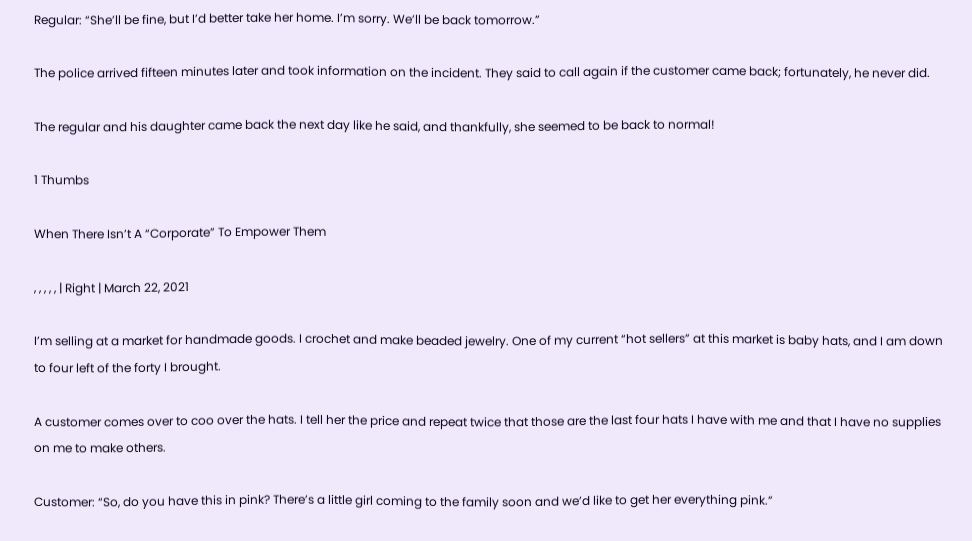Regular: “She’ll be fine, but I’d better take her home. I’m sorry. We’ll be back tomorrow.”

The police arrived fifteen minutes later and took information on the incident. They said to call again if the customer came back; fortunately, he never did.

The regular and his daughter came back the next day like he said, and thankfully, she seemed to be back to normal!

1 Thumbs

When There Isn’t A “Corporate” To Empower Them

, , , , , | Right | March 22, 2021

I’m selling at a market for handmade goods. I crochet and make beaded jewelry. One of my current “hot sellers” at this market is baby hats, and I am down to four left of the forty I brought.

A customer comes over to coo over the hats. I tell her the price and repeat twice that those are the last four hats I have with me and that I have no supplies on me to make others.

Customer: “So, do you have this in pink? There’s a little girl coming to the family soon and we’d like to get her everything pink.”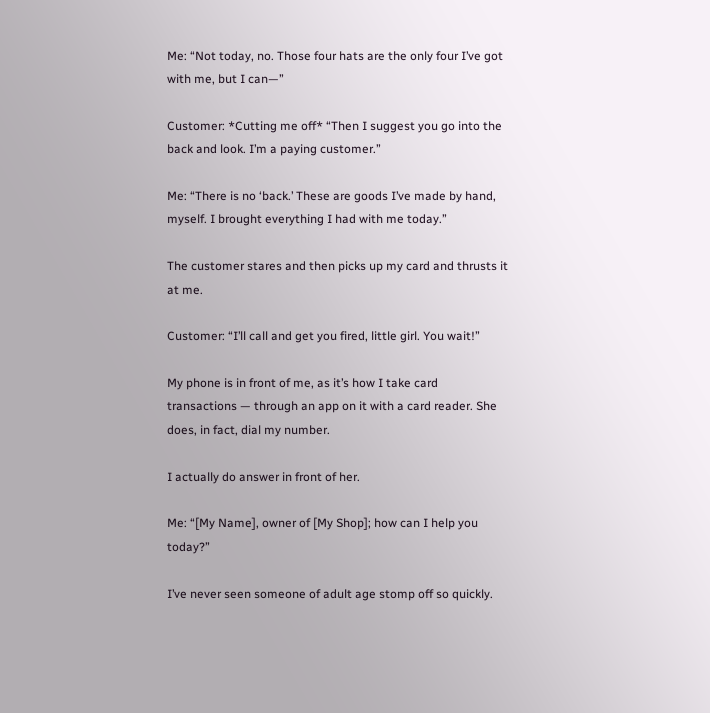Me: “Not today, no. Those four hats are the only four I’ve got with me, but I can—”

Customer: *Cutting me off* “Then I suggest you go into the back and look. I’m a paying customer.”

Me: “There is no ‘back.’ These are goods I’ve made by hand, myself. I brought everything I had with me today.”

The customer stares and then picks up my card and thrusts it at me.

Customer: “I’ll call and get you fired, little girl. You wait!”

My phone is in front of me, as it’s how I take card transactions — through an app on it with a card reader. She does, in fact, dial my number.

I actually do answer in front of her.

Me: “[My Name], owner of [My Shop]; how can I help you today?”

I’ve never seen someone of adult age stomp off so quickly.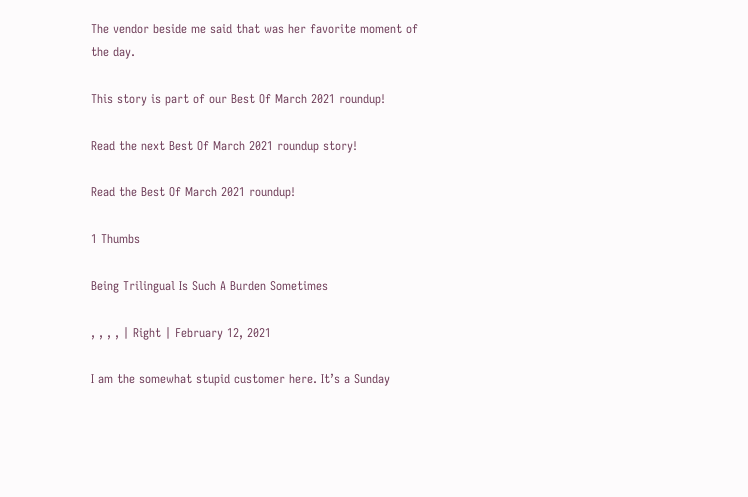The vendor beside me said that was her favorite moment of the day.

This story is part of our Best Of March 2021 roundup!

Read the next Best Of March 2021 roundup story!

Read the Best Of March 2021 roundup!

1 Thumbs

Being Trilingual Is Such A Burden Sometimes

, , , , | Right | February 12, 2021

I am the somewhat stupid customer here. It’s a Sunday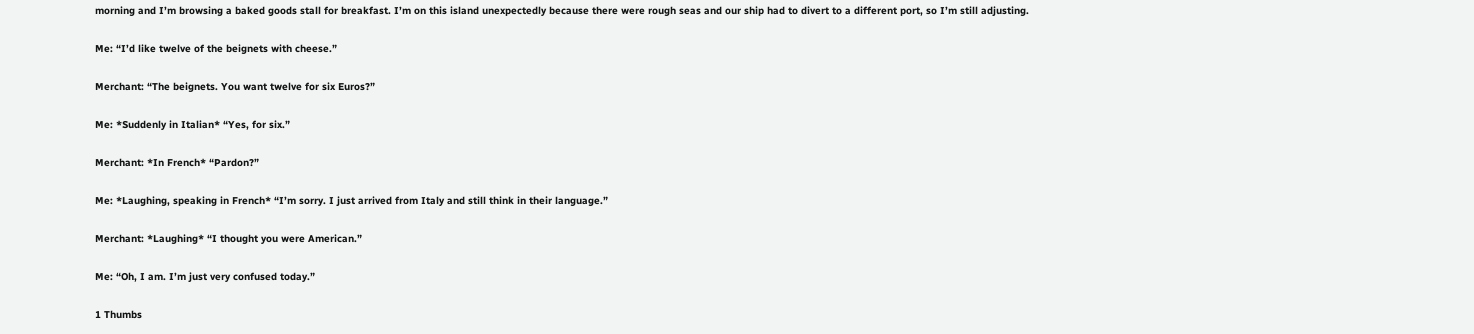morning and I’m browsing a baked goods stall for breakfast. I’m on this island unexpectedly because there were rough seas and our ship had to divert to a different port, so I’m still adjusting.

Me: “I’d like twelve of the beignets with cheese.”

Merchant: “The beignets. You want twelve for six Euros?”

Me: *Suddenly in Italian* “Yes, for six.”

Merchant: *In French* “Pardon?”

Me: *Laughing, speaking in French* “I’m sorry. I just arrived from Italy and still think in their language.”

Merchant: *Laughing* “I thought you were American.”

Me: “Oh, I am. I’m just very confused today.”

1 Thumbs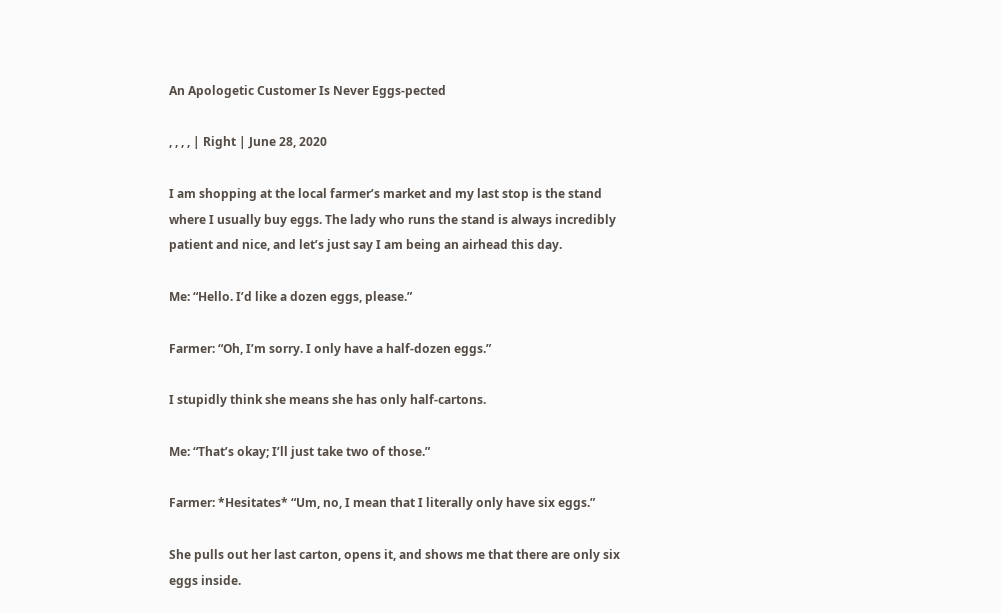An Apologetic Customer Is Never Eggs-pected

, , , , | Right | June 28, 2020

I am shopping at the local farmer’s market and my last stop is the stand where I usually buy eggs. The lady who runs the stand is always incredibly patient and nice, and let’s just say I am being an airhead this day.

Me: “Hello. I’d like a dozen eggs, please.”

Farmer: “Oh, I’m sorry. I only have a half-dozen eggs.”

I stupidly think she means she has only half-cartons.

Me: “That’s okay; I’ll just take two of those.”

Farmer: *Hesitates* “Um, no, I mean that I literally only have six eggs.”

She pulls out her last carton, opens it, and shows me that there are only six eggs inside.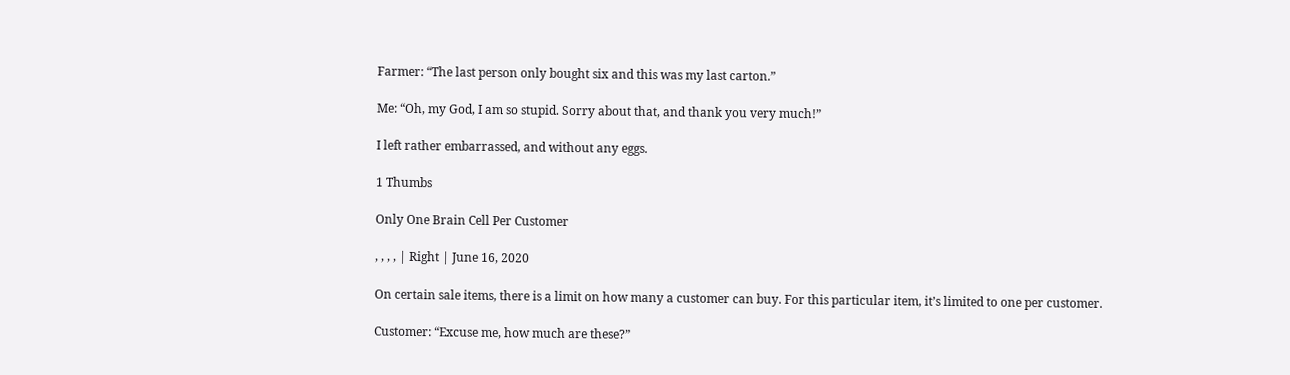Farmer: “The last person only bought six and this was my last carton.”

Me: “Oh, my God, I am so stupid. Sorry about that, and thank you very much!”

I left rather embarrassed, and without any eggs.

1 Thumbs

Only One Brain Cell Per Customer

, , , , | Right | June 16, 2020

On certain sale items, there is a limit on how many a customer can buy. For this particular item, it’s limited to one per customer.

Customer: “Excuse me, how much are these?”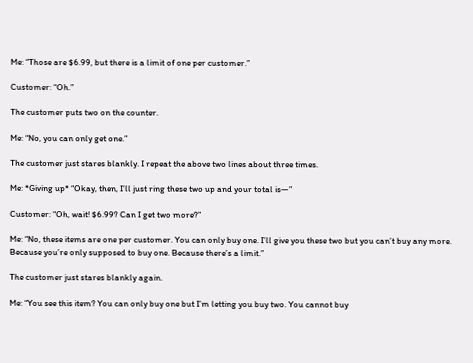Me: “Those are $6.99, but there is a limit of one per customer.”

Customer: “Oh.”

The customer puts two on the counter.

Me: “No, you can only get one.”

The customer just stares blankly. I repeat the above two lines about three times.

Me: *Giving up* “Okay, then, I’ll just ring these two up and your total is—”

Customer: “Oh, wait! $6.99? Can I get two more?”

Me: “No, these items are one per customer. You can only buy one. I’ll give you these two but you can’t buy any more. Because you’re only supposed to buy one. Because there’s a limit.”

The customer just stares blankly again.

Me: “You see this item? You can only buy one but I’m letting you buy two. You cannot buy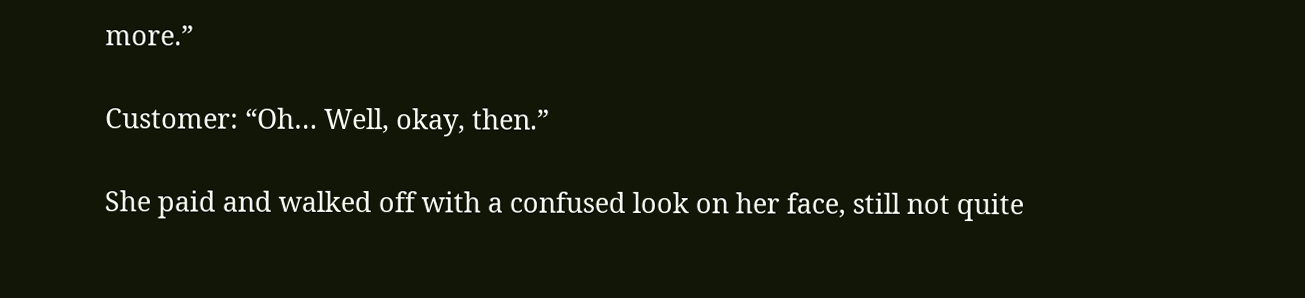more.”

Customer: “Oh… Well, okay, then.”

She paid and walked off with a confused look on her face, still not quite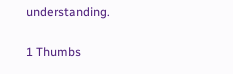understanding.

1 Thumbs